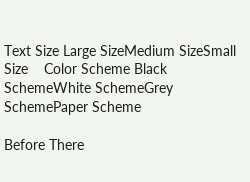Text Size Large SizeMedium SizeSmall Size    Color Scheme Black SchemeWhite SchemeGrey SchemePaper Scheme

Before There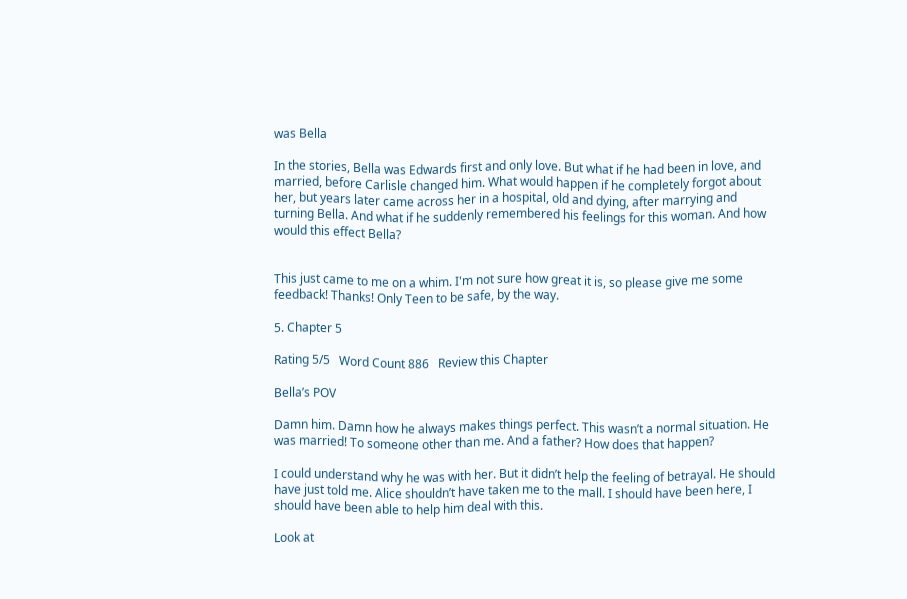was Bella

In the stories, Bella was Edwards first and only love. But what if he had been in love, and married, before Carlisle changed him. What would happen if he completely forgot about her, but years later came across her in a hospital, old and dying, after marrying and turning Bella. And what if he suddenly remembered his feelings for this woman. And how would this effect Bella?


This just came to me on a whim. I'm not sure how great it is, so please give me some feedback! Thanks! Only Teen to be safe, by the way.

5. Chapter 5

Rating 5/5   Word Count 886   Review this Chapter

Bella’s POV

Damn him. Damn how he always makes things perfect. This wasn’t a normal situation. He was married! To someone other than me. And a father? How does that happen?

I could understand why he was with her. But it didn’t help the feeling of betrayal. He should have just told me. Alice shouldn’t have taken me to the mall. I should have been here, I should have been able to help him deal with this.

Look at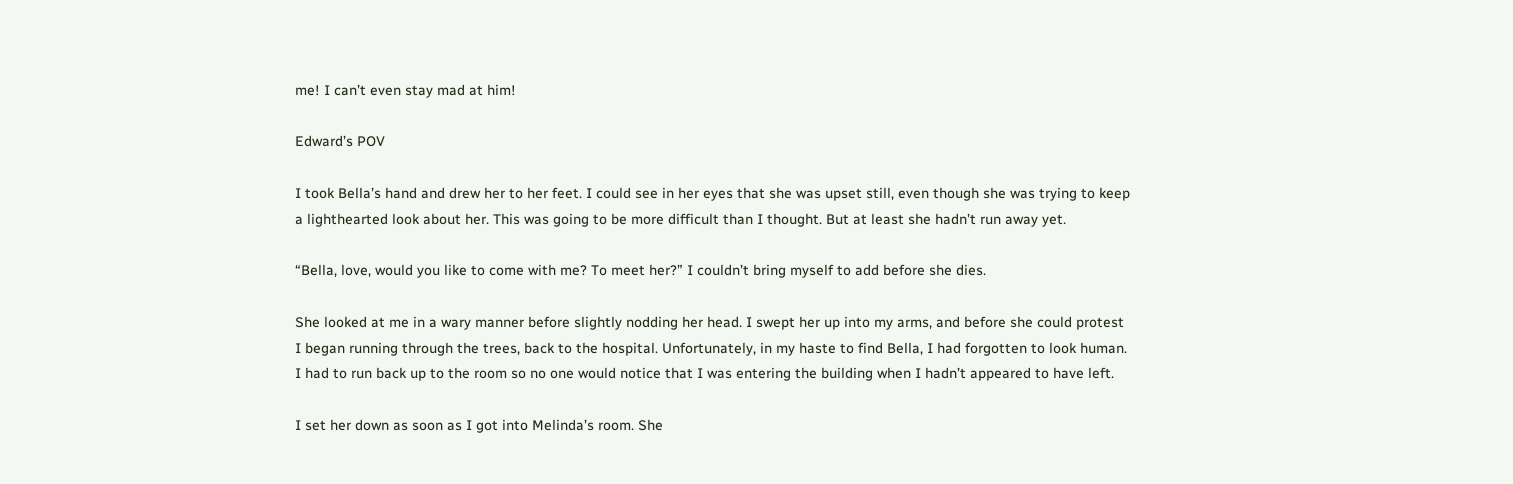me! I can’t even stay mad at him!

Edward’s POV

I took Bella’s hand and drew her to her feet. I could see in her eyes that she was upset still, even though she was trying to keep a lighthearted look about her. This was going to be more difficult than I thought. But at least she hadn’t run away yet.

“Bella, love, would you like to come with me? To meet her?” I couldn’t bring myself to add before she dies.

She looked at me in a wary manner before slightly nodding her head. I swept her up into my arms, and before she could protest I began running through the trees, back to the hospital. Unfortunately, in my haste to find Bella, I had forgotten to look human. I had to run back up to the room so no one would notice that I was entering the building when I hadn’t appeared to have left.

I set her down as soon as I got into Melinda’s room. She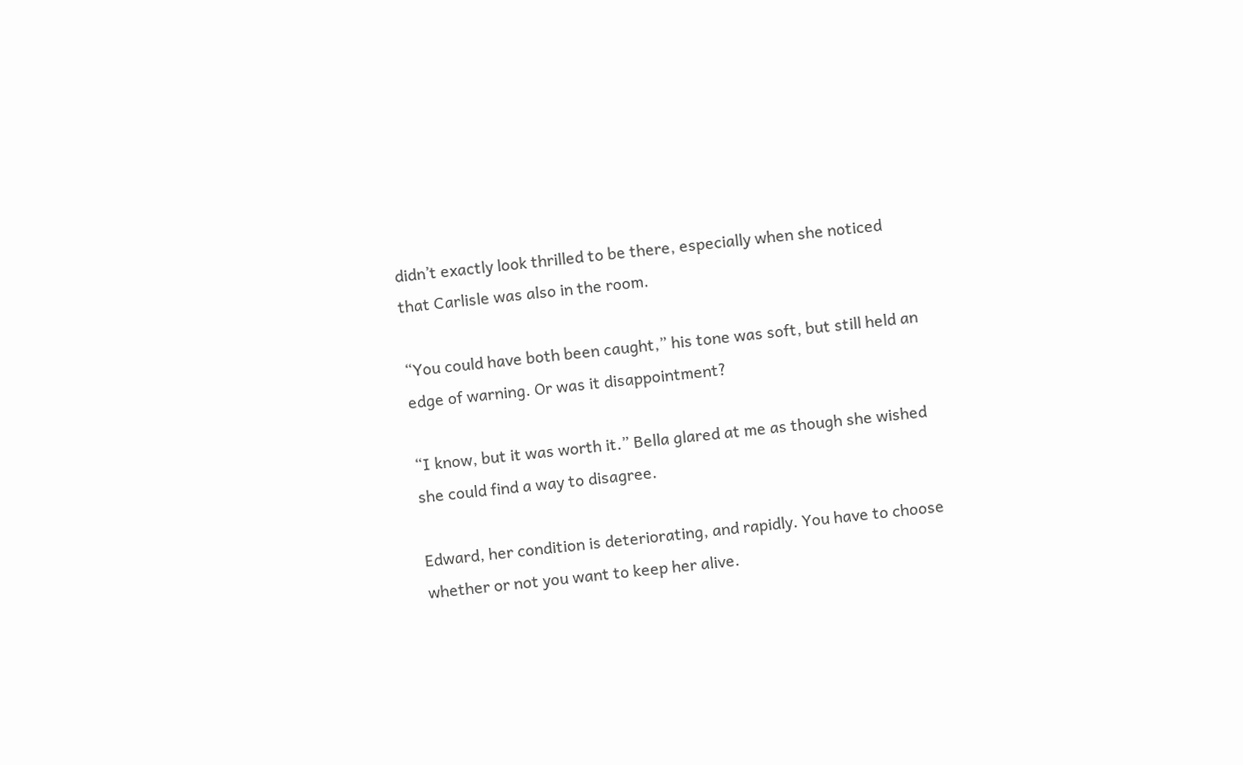didn’t exactly look thrilled to be there, especially when she noticed that Carlisle was also in the room.

“You could have both been caught,” his tone was soft, but still held an edge of warning. Or was it disappointment?

“I know, but it was worth it.” Bella glared at me as though she wished she could find a way to disagree.

Edward, her condition is deteriorating, and rapidly. You have to choose whether or not you want to keep her alive.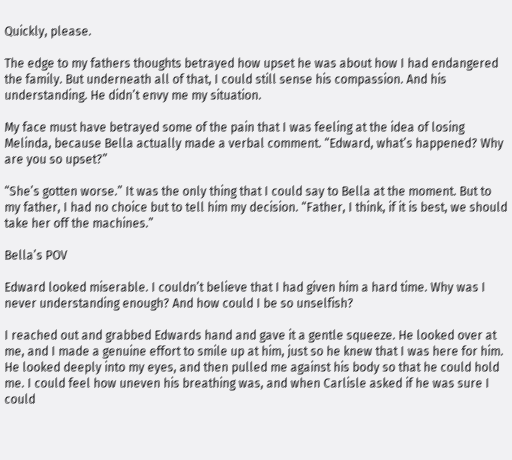Quickly, please.

The edge to my fathers thoughts betrayed how upset he was about how I had endangered the family. But underneath all of that, I could still sense his compassion. And his understanding. He didn’t envy me my situation.

My face must have betrayed some of the pain that I was feeling at the idea of losing Melinda, because Bella actually made a verbal comment. “Edward, what’s happened? Why are you so upset?”

“She’s gotten worse.” It was the only thing that I could say to Bella at the moment. But to my father, I had no choice but to tell him my decision. “Father, I think, if it is best, we should take her off the machines.”

Bella’s POV

Edward looked miserable. I couldn’t believe that I had given him a hard time. Why was I never understanding enough? And how could I be so unselfish?

I reached out and grabbed Edwards hand and gave it a gentle squeeze. He looked over at me, and I made a genuine effort to smile up at him, just so he knew that I was here for him. He looked deeply into my eyes, and then pulled me against his body so that he could hold me. I could feel how uneven his breathing was, and when Carlisle asked if he was sure I could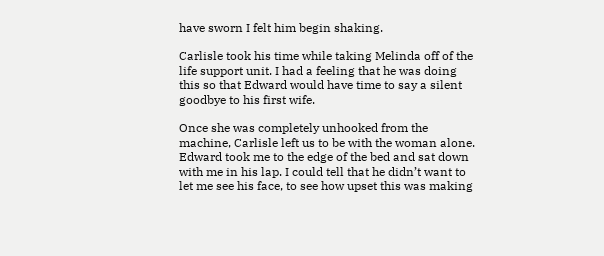have sworn I felt him begin shaking.

Carlisle took his time while taking Melinda off of the life support unit. I had a feeling that he was doing this so that Edward would have time to say a silent goodbye to his first wife.

Once she was completely unhooked from the machine, Carlisle left us to be with the woman alone. Edward took me to the edge of the bed and sat down with me in his lap. I could tell that he didn’t want to let me see his face, to see how upset this was making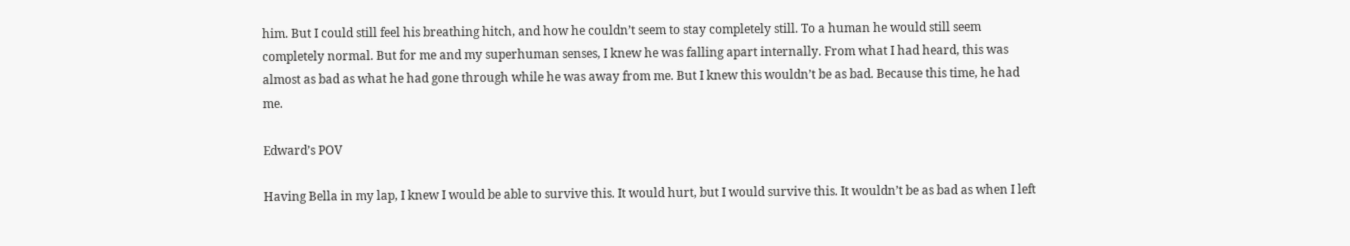him. But I could still feel his breathing hitch, and how he couldn’t seem to stay completely still. To a human he would still seem completely normal. But for me and my superhuman senses, I knew he was falling apart internally. From what I had heard, this was almost as bad as what he had gone through while he was away from me. But I knew this wouldn’t be as bad. Because this time, he had me.

Edward’s POV

Having Bella in my lap, I knew I would be able to survive this. It would hurt, but I would survive this. It wouldn’t be as bad as when I left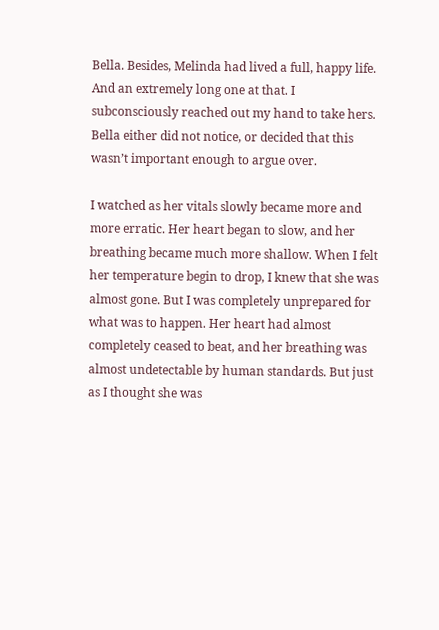Bella. Besides, Melinda had lived a full, happy life. And an extremely long one at that. I subconsciously reached out my hand to take hers. Bella either did not notice, or decided that this wasn’t important enough to argue over.

I watched as her vitals slowly became more and more erratic. Her heart began to slow, and her breathing became much more shallow. When I felt her temperature begin to drop, I knew that she was almost gone. But I was completely unprepared for what was to happen. Her heart had almost completely ceased to beat, and her breathing was almost undetectable by human standards. But just as I thought she was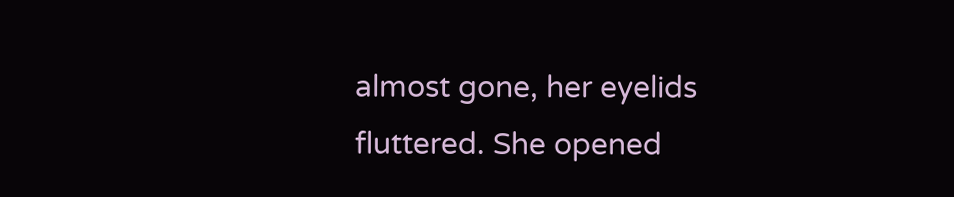almost gone, her eyelids fluttered. She opened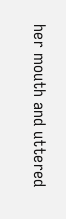her mouth and uttered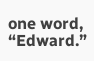one word, “Edward.”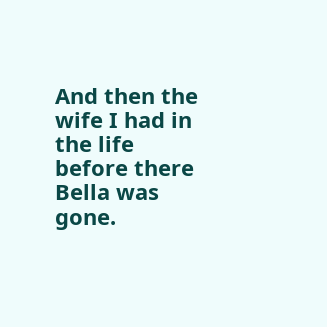And then the wife I had in the life before there Bella was gone.